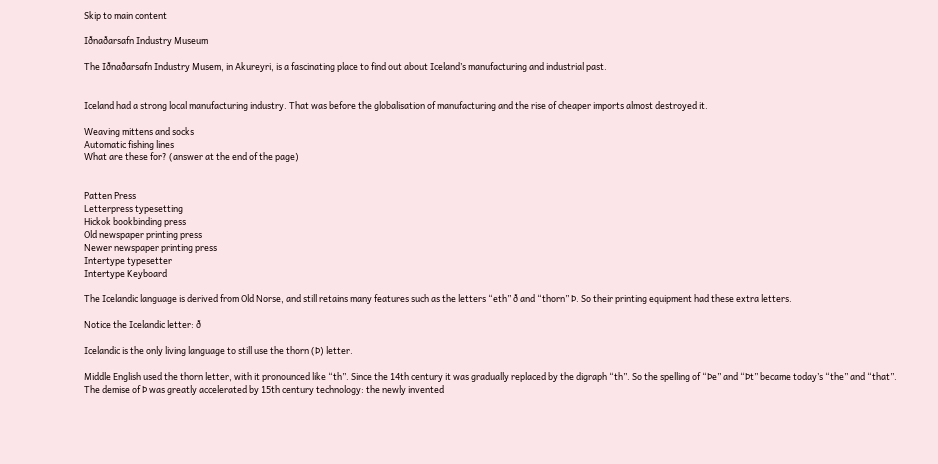Skip to main content

Iðnaðarsafn Industry Museum

The Iðnaðarsafn Industry Musem, in Akureyri, is a fascinating place to find out about Iceland’s manufacturing and industrial past.


Iceland had a strong local manufacturing industry. That was before the globalisation of manufacturing and the rise of cheaper imports almost destroyed it.

Weaving mittens and socks
Automatic fishing lines
What are these for? (answer at the end of the page)


Patten Press
Letterpress typesetting
Hickok bookbinding press
Old newspaper printing press
Newer newspaper printing press
Intertype typesetter
Intertype Keyboard

The Icelandic language is derived from Old Norse, and still retains many features such as the letters “eth” ð and “thorn” Þ. So their printing equipment had these extra letters.

Notice the Icelandic letter: ð

Icelandic is the only living language to still use the thorn (Þ) letter.

Middle English used the thorn letter, with it pronounced like “th”. Since the 14th century it was gradually replaced by the digraph “th”. So the spelling of “Þe” and “Þt” became today’s “the” and “that”. The demise of Þ was greatly accelerated by 15th century technology: the newly invented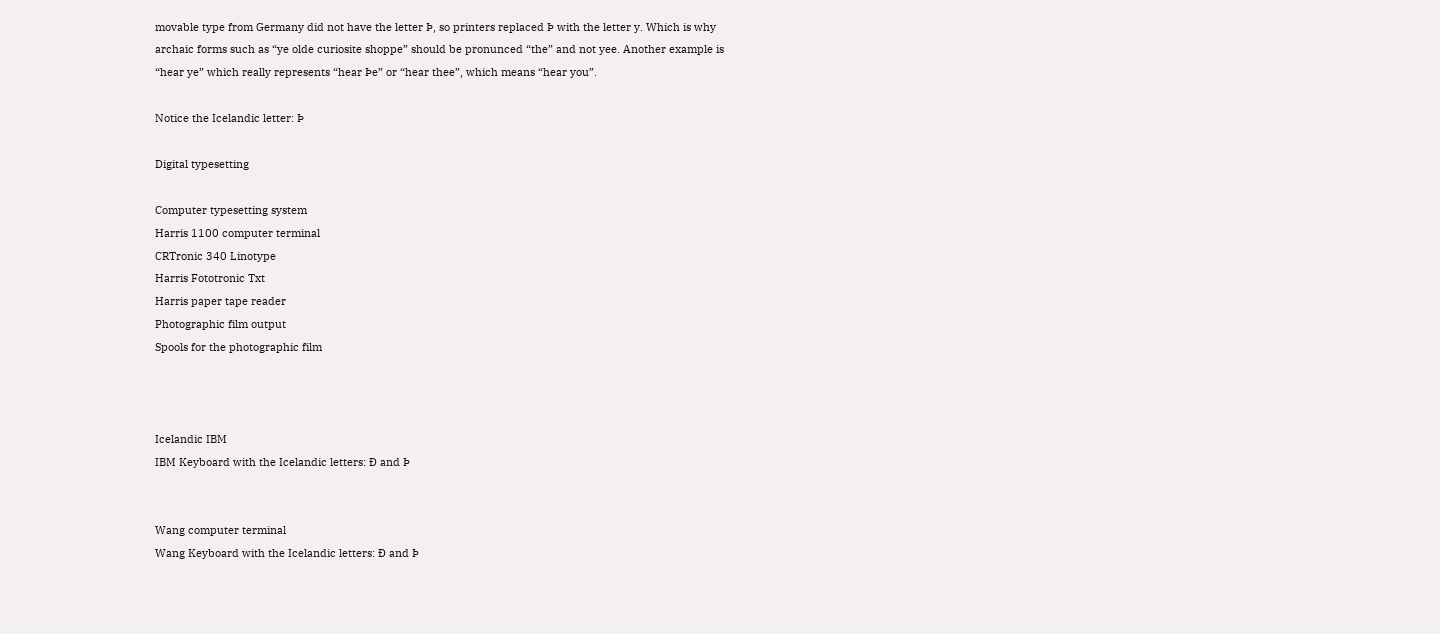movable type from Germany did not have the letter Þ, so printers replaced Þ with the letter y. Which is why archaic forms such as “ye olde curiosite shoppe” should be pronunced “the” and not yee. Another example is “hear ye” which really represents “hear Þe” or “hear thee”, which means “hear you”.

Notice the Icelandic letter: Þ

Digital typesetting

Computer typesetting system
Harris 1100 computer terminal
CRTronic 340 Linotype
Harris Fototronic Txt
Harris paper tape reader
Photographic film output
Spools for the photographic film



Icelandic IBM
IBM Keyboard with the Icelandic letters: Ð and Þ


Wang computer terminal
Wang Keyboard with the Icelandic letters: Ð and Þ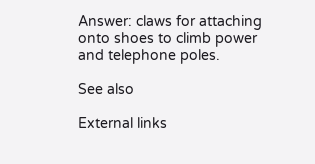Answer: claws for attaching onto shoes to climb power and telephone poles.

See also

External links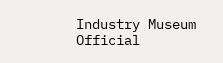Industry Museum
Official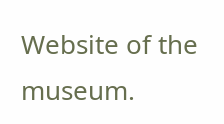Website of the museum.